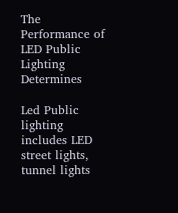The Performance of LED Public Lighting Determines

Led Public lighting includes LED street lights, tunnel lights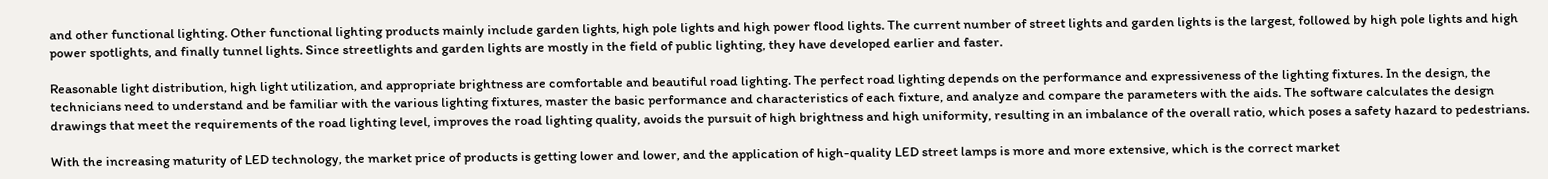and other functional lighting. Other functional lighting products mainly include garden lights, high pole lights and high power flood lights. The current number of street lights and garden lights is the largest, followed by high pole lights and high power spotlights, and finally tunnel lights. Since streetlights and garden lights are mostly in the field of public lighting, they have developed earlier and faster.

Reasonable light distribution, high light utilization, and appropriate brightness are comfortable and beautiful road lighting. The perfect road lighting depends on the performance and expressiveness of the lighting fixtures. In the design, the technicians need to understand and be familiar with the various lighting fixtures, master the basic performance and characteristics of each fixture, and analyze and compare the parameters with the aids. The software calculates the design drawings that meet the requirements of the road lighting level, improves the road lighting quality, avoids the pursuit of high brightness and high uniformity, resulting in an imbalance of the overall ratio, which poses a safety hazard to pedestrians.

With the increasing maturity of LED technology, the market price of products is getting lower and lower, and the application of high-quality LED street lamps is more and more extensive, which is the correct market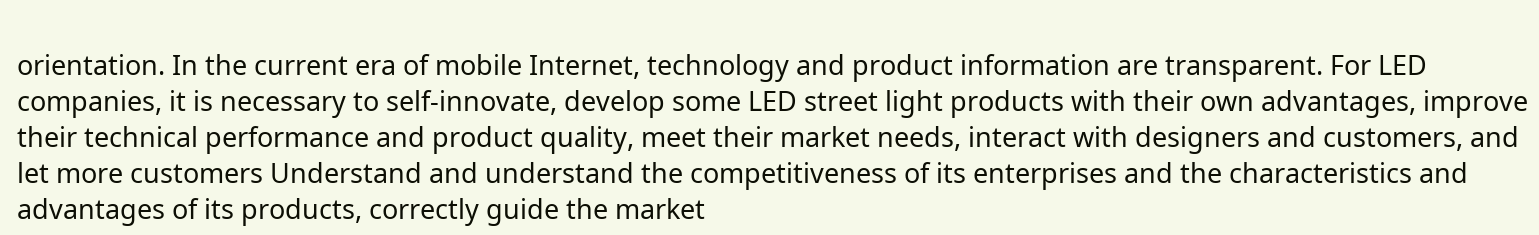orientation. In the current era of mobile Internet, technology and product information are transparent. For LED companies, it is necessary to self-innovate, develop some LED street light products with their own advantages, improve their technical performance and product quality, meet their market needs, interact with designers and customers, and let more customers Understand and understand the competitiveness of its enterprises and the characteristics and advantages of its products, correctly guide the market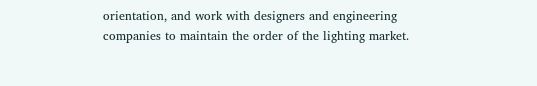orientation, and work with designers and engineering companies to maintain the order of the lighting market.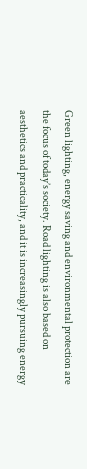Green lighting, energy saving and environmental protection are the focus of today’s society. Road lighting is also based on aesthetics and practicality, and it is increasingly pursuing energy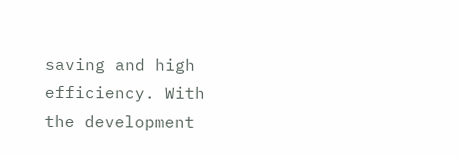saving and high efficiency. With the development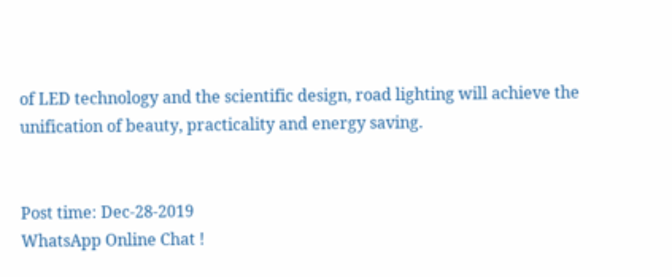of LED technology and the scientific design, road lighting will achieve the unification of beauty, practicality and energy saving.


Post time: Dec-28-2019
WhatsApp Online Chat !